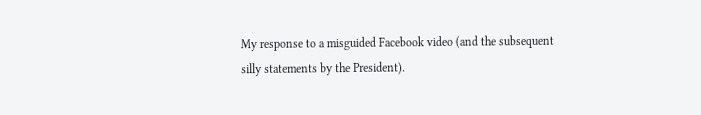My response to a misguided Facebook video (and the subsequent silly statements by the President).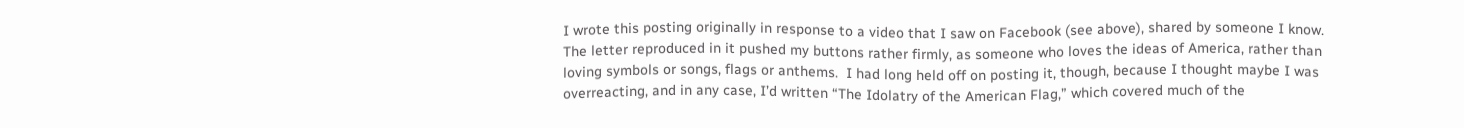I wrote this posting originally in response to a video that I saw on Facebook (see above), shared by someone I know.  The letter reproduced in it pushed my buttons rather firmly, as someone who loves the ideas of America, rather than loving symbols or songs, flags or anthems.  I had long held off on posting it, though, because I thought maybe I was overreacting, and in any case, I’d written “The Idolatry of the American Flag,” which covered much of the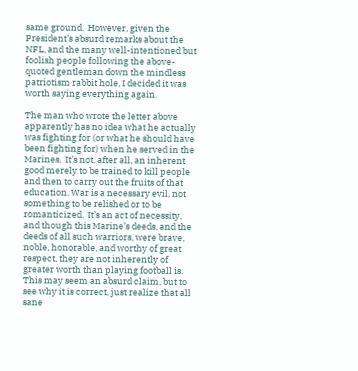same ground.  However, given the President’s absurd remarks about the NFL, and the many well-intentioned but foolish people following the above-quoted gentleman down the mindless patriotism rabbit hole, I decided it was worth saying everything again.

The man who wrote the letter above apparently has no idea what he actually was fighting for (or what he should have been fighting for) when he served in the Marines.  It’s not, after all, an inherent good merely to be trained to kill people and then to carry out the fruits of that education. War is a necessary evil, not something to be relished or to be romanticized.  It’s an act of necessity, and though this Marine’s deeds, and the deeds of all such warriors, were brave, noble, honorable, and worthy of great respect, they are not inherently of greater worth than playing football is.  This may seem an absurd claim, but to see why it is correct, just realize that all sane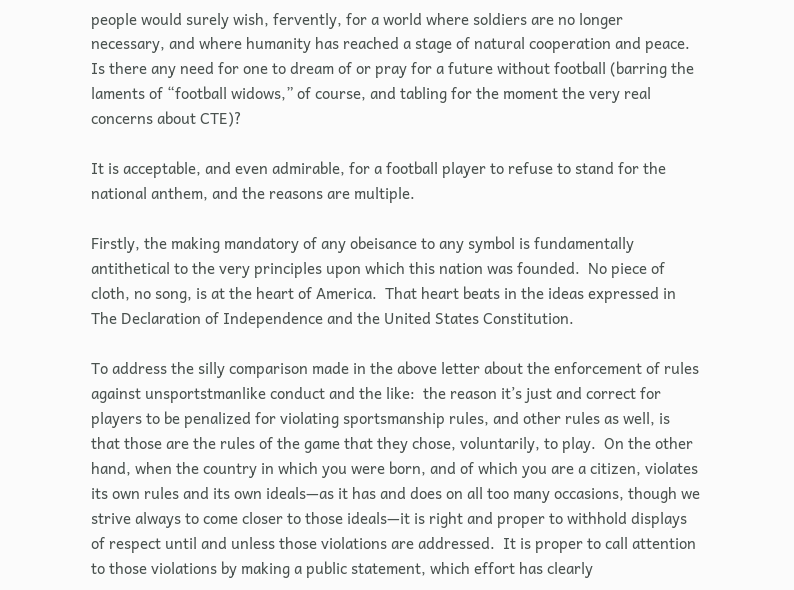people would surely wish, fervently, for a world where soldiers are no longer necessary, and where humanity has reached a stage of natural cooperation and peace.  Is there any need for one to dream of or pray for a future without football (barring the laments of “football widows,” of course, and tabling for the moment the very real concerns about CTE)?

It is acceptable, and even admirable, for a football player to refuse to stand for the national anthem, and the reasons are multiple.

Firstly, the making mandatory of any obeisance to any symbol is fundamentally antithetical to the very principles upon which this nation was founded.  No piece of cloth, no song, is at the heart of America.  That heart beats in the ideas expressed in The Declaration of Independence and the United States Constitution.

To address the silly comparison made in the above letter about the enforcement of rules against unsportstmanlike conduct and the like:  the reason it’s just and correct for players to be penalized for violating sportsmanship rules, and other rules as well, is that those are the rules of the game that they chose, voluntarily, to play.  On the other hand, when the country in which you were born, and of which you are a citizen, violates its own rules and its own ideals—as it has and does on all too many occasions, though we strive always to come closer to those ideals—it is right and proper to withhold displays of respect until and unless those violations are addressed.  It is proper to call attention to those violations by making a public statement, which effort has clearly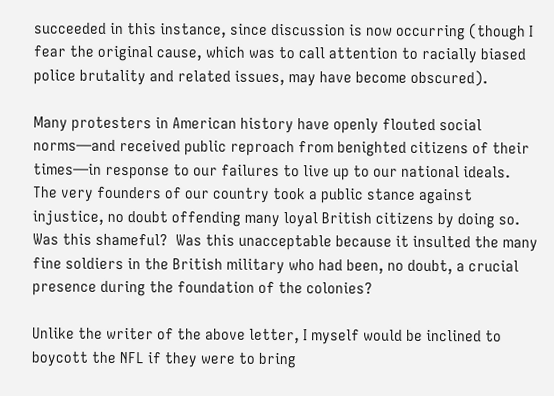succeeded in this instance, since discussion is now occurring (though I fear the original cause, which was to call attention to racially biased police brutality and related issues, may have become obscured).

Many protesters in American history have openly flouted social norms—and received public reproach from benighted citizens of their times—in response to our failures to live up to our national ideals.  The very founders of our country took a public stance against injustice, no doubt offending many loyal British citizens by doing so.  Was this shameful?  Was this unacceptable because it insulted the many fine soldiers in the British military who had been, no doubt, a crucial presence during the foundation of the colonies?

Unlike the writer of the above letter, I myself would be inclined to boycott the NFL if they were to bring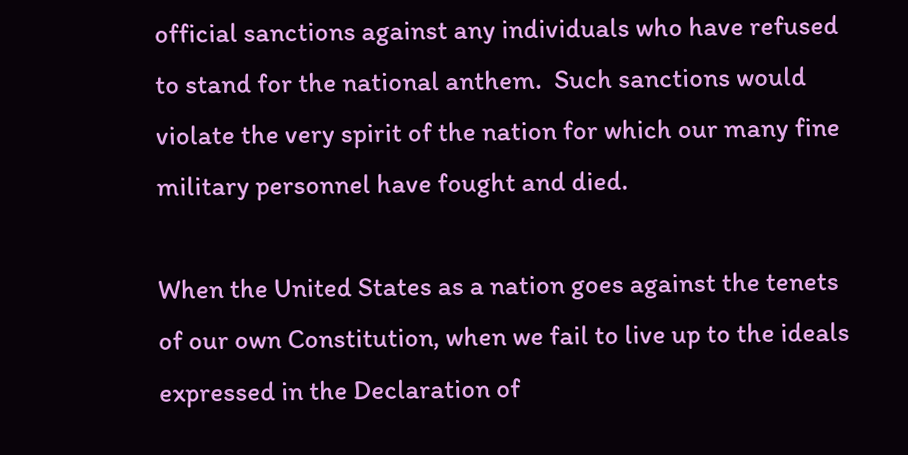official sanctions against any individuals who have refused to stand for the national anthem.  Such sanctions would violate the very spirit of the nation for which our many fine military personnel have fought and died.

When the United States as a nation goes against the tenets of our own Constitution, when we fail to live up to the ideals expressed in the Declaration of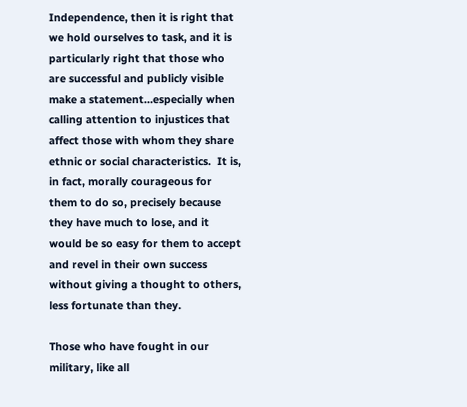Independence, then it is right that we hold ourselves to task, and it is particularly right that those who are successful and publicly visible make a statement…especially when calling attention to injustices that affect those with whom they share ethnic or social characteristics.  It is, in fact, morally courageous for them to do so, precisely because they have much to lose, and it would be so easy for them to accept and revel in their own success without giving a thought to others, less fortunate than they.

Those who have fought in our military, like all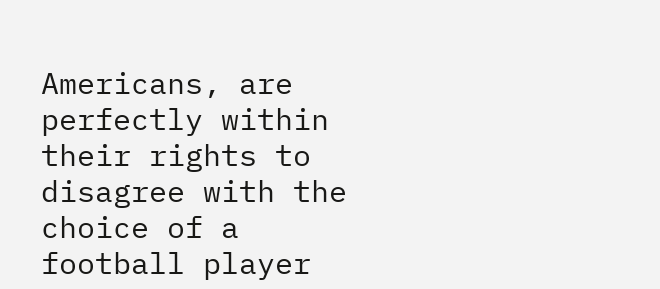Americans, are perfectly within their rights to disagree with the choice of a football player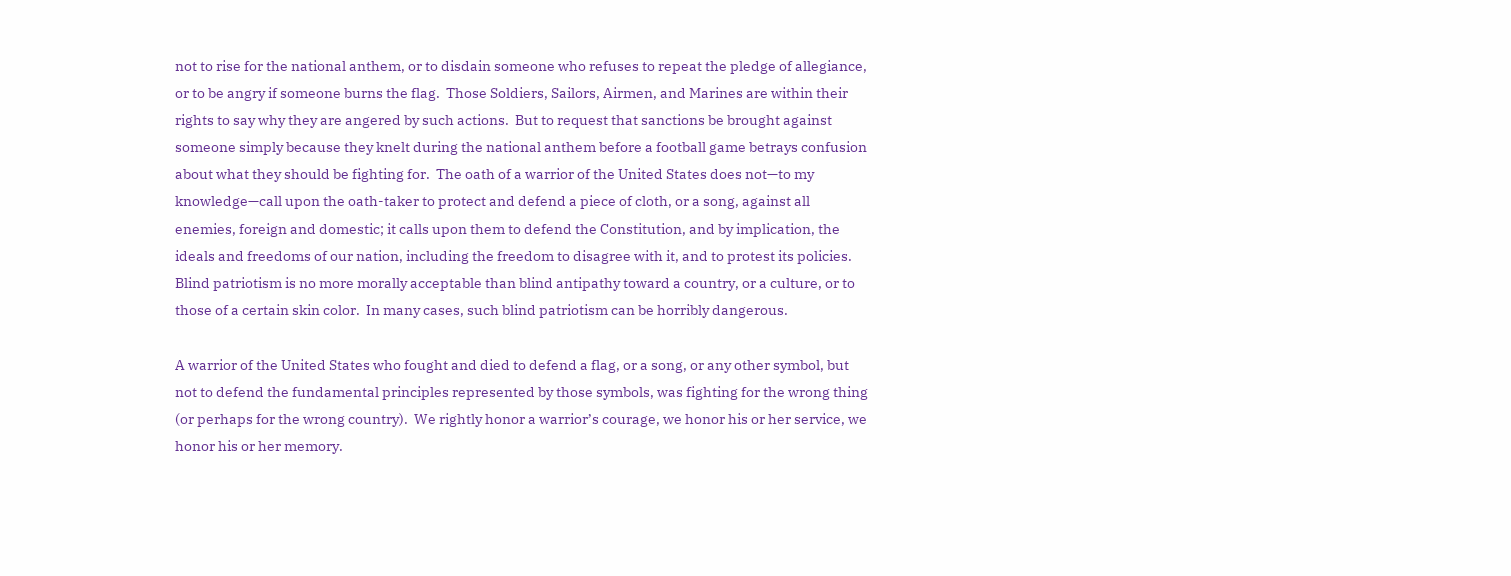not to rise for the national anthem, or to disdain someone who refuses to repeat the pledge of allegiance, or to be angry if someone burns the flag.  Those Soldiers, Sailors, Airmen, and Marines are within their rights to say why they are angered by such actions.  But to request that sanctions be brought against someone simply because they knelt during the national anthem before a football game betrays confusion about what they should be fighting for.  The oath of a warrior of the United States does not—to my knowledge—call upon the oath-taker to protect and defend a piece of cloth, or a song, against all enemies, foreign and domestic; it calls upon them to defend the Constitution, and by implication, the ideals and freedoms of our nation, including the freedom to disagree with it, and to protest its policies.  Blind patriotism is no more morally acceptable than blind antipathy toward a country, or a culture, or to those of a certain skin color.  In many cases, such blind patriotism can be horribly dangerous.

A warrior of the United States who fought and died to defend a flag, or a song, or any other symbol, but not to defend the fundamental principles represented by those symbols, was fighting for the wrong thing (or perhaps for the wrong country).  We rightly honor a warrior’s courage, we honor his or her service, we honor his or her memory.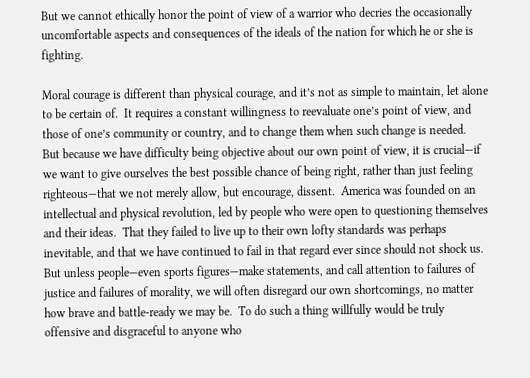But we cannot ethically honor the point of view of a warrior who decries the occasionally uncomfortable aspects and consequences of the ideals of the nation for which he or she is fighting.

Moral courage is different than physical courage, and it’s not as simple to maintain, let alone to be certain of.  It requires a constant willingness to reevaluate one’s point of view, and those of one’s community or country, and to change them when such change is needed.  But because we have difficulty being objective about our own point of view, it is crucial—if we want to give ourselves the best possible chance of being right, rather than just feeling righteous—that we not merely allow, but encourage, dissent.  America was founded on an intellectual and physical revolution, led by people who were open to questioning themselves and their ideas.  That they failed to live up to their own lofty standards was perhaps inevitable, and that we have continued to fail in that regard ever since should not shock us.  But unless people—even sports figures—make statements, and call attention to failures of justice and failures of morality, we will often disregard our own shortcomings, no matter how brave and battle-ready we may be.  To do such a thing willfully would be truly offensive and disgraceful to anyone who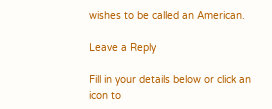wishes to be called an American.

Leave a Reply

Fill in your details below or click an icon to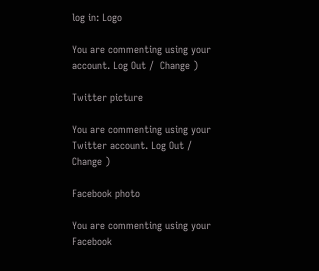log in: Logo

You are commenting using your account. Log Out /  Change )

Twitter picture

You are commenting using your Twitter account. Log Out /  Change )

Facebook photo

You are commenting using your Facebook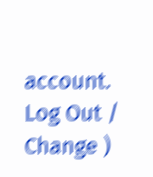account. Log Out /  Change )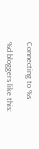Connecting to %s

%d bloggers like this: